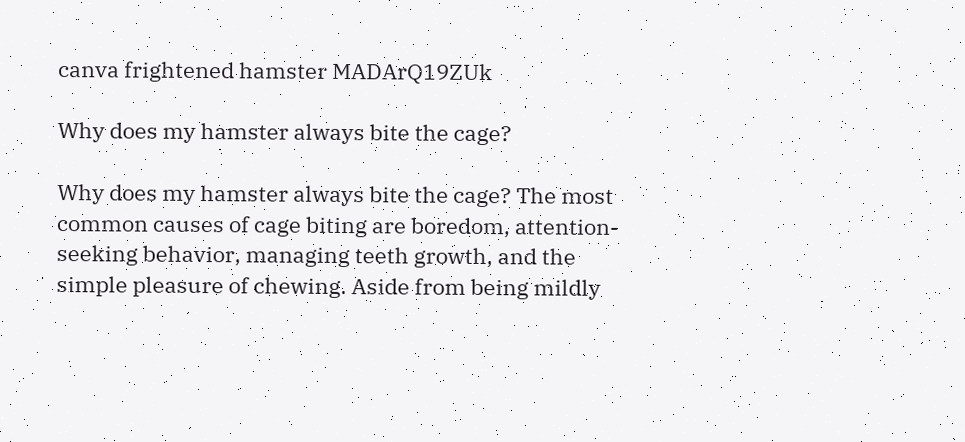canva frightened hamster MADArQ19ZUk

Why does my hamster always bite the cage?

Why does my hamster always bite the cage? The most common causes of cage biting are boredom, attention-seeking behavior, managing teeth growth, and the simple pleasure of chewing. Aside from being mildly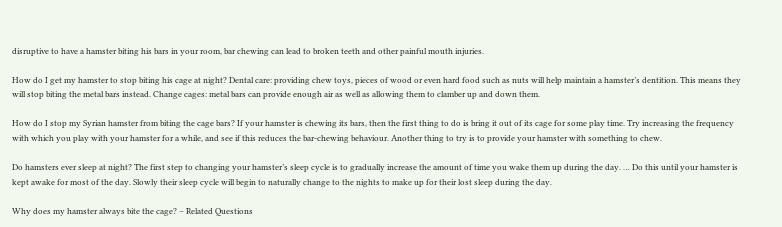disruptive to have a hamster biting his bars in your room, bar chewing can lead to broken teeth and other painful mouth injuries.

How do I get my hamster to stop biting his cage at night? Dental care: providing chew toys, pieces of wood or even hard food such as nuts will help maintain a hamster’s dentition. This means they will stop biting the metal bars instead. Change cages: metal bars can provide enough air as well as allowing them to clamber up and down them.

How do I stop my Syrian hamster from biting the cage bars? If your hamster is chewing its bars, then the first thing to do is bring it out of its cage for some play time. Try increasing the frequency with which you play with your hamster for a while, and see if this reduces the bar-chewing behaviour. Another thing to try is to provide your hamster with something to chew.

Do hamsters ever sleep at night? The first step to changing your hamster’s sleep cycle is to gradually increase the amount of time you wake them up during the day. … Do this until your hamster is kept awake for most of the day. Slowly their sleep cycle will begin to naturally change to the nights to make up for their lost sleep during the day.

Why does my hamster always bite the cage? – Related Questions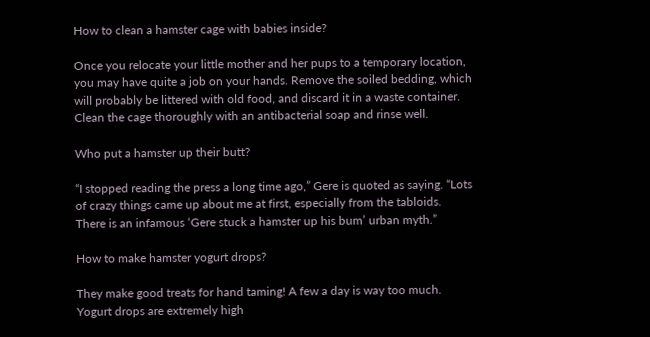How to clean a hamster cage with babies inside?

Once you relocate your little mother and her pups to a temporary location, you may have quite a job on your hands. Remove the soiled bedding, which will probably be littered with old food, and discard it in a waste container. Clean the cage thoroughly with an antibacterial soap and rinse well.

Who put a hamster up their butt?

“I stopped reading the press a long time ago,” Gere is quoted as saying. “Lots of crazy things came up about me at first, especially from the tabloids. There is an infamous ‘Gere stuck a hamster up his bum’ urban myth.”

How to make hamster yogurt drops?

They make good treats for hand taming! A few a day is way too much. Yogurt drops are extremely high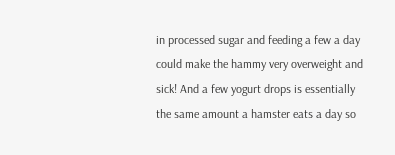in processed sugar and feeding a few a day could make the hammy very overweight and sick! And a few yogurt drops is essentially the same amount a hamster eats a day so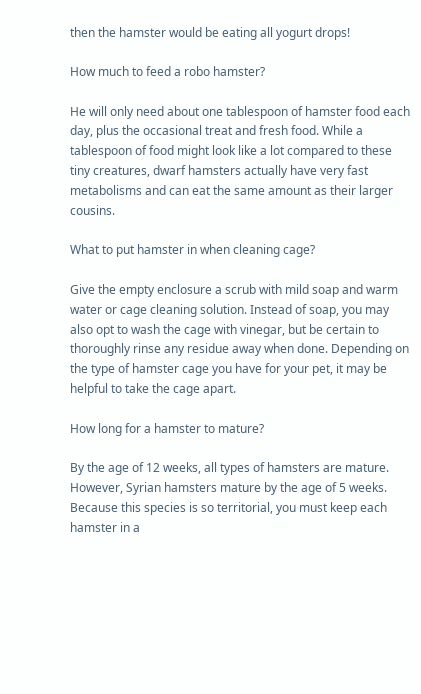then the hamster would be eating all yogurt drops!

How much to feed a robo hamster?

He will only need about one tablespoon of hamster food each day, plus the occasional treat and fresh food. While a tablespoon of food might look like a lot compared to these tiny creatures, dwarf hamsters actually have very fast metabolisms and can eat the same amount as their larger cousins.

What to put hamster in when cleaning cage?

Give the empty enclosure a scrub with mild soap and warm water or cage cleaning solution. Instead of soap, you may also opt to wash the cage with vinegar, but be certain to thoroughly rinse any residue away when done. Depending on the type of hamster cage you have for your pet, it may be helpful to take the cage apart.

How long for a hamster to mature?

By the age of 12 weeks, all types of hamsters are mature. However, Syrian hamsters mature by the age of 5 weeks. Because this species is so territorial, you must keep each hamster in a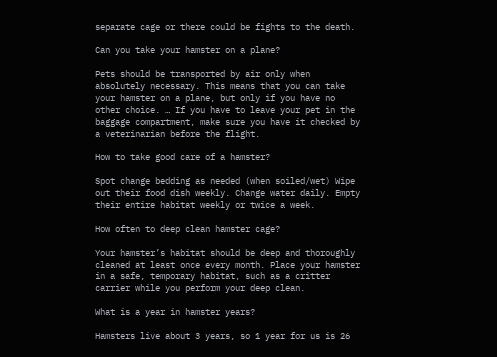separate cage or there could be fights to the death.

Can you take your hamster on a plane?

Pets should be transported by air only when absolutely necessary. This means that you can take your hamster on a plane, but only if you have no other choice. … If you have to leave your pet in the baggage compartment, make sure you have it checked by a veterinarian before the flight.

How to take good care of a hamster?

Spot change bedding as needed (when soiled/wet) Wipe out their food dish weekly. Change water daily. Empty their entire habitat weekly or twice a week.

How often to deep clean hamster cage?

Your hamster’s habitat should be deep and thoroughly cleaned at least once every month. Place your hamster in a safe, temporary habitat, such as a critter carrier while you perform your deep clean.

What is a year in hamster years?

Hamsters live about 3 years, so 1 year for us is 26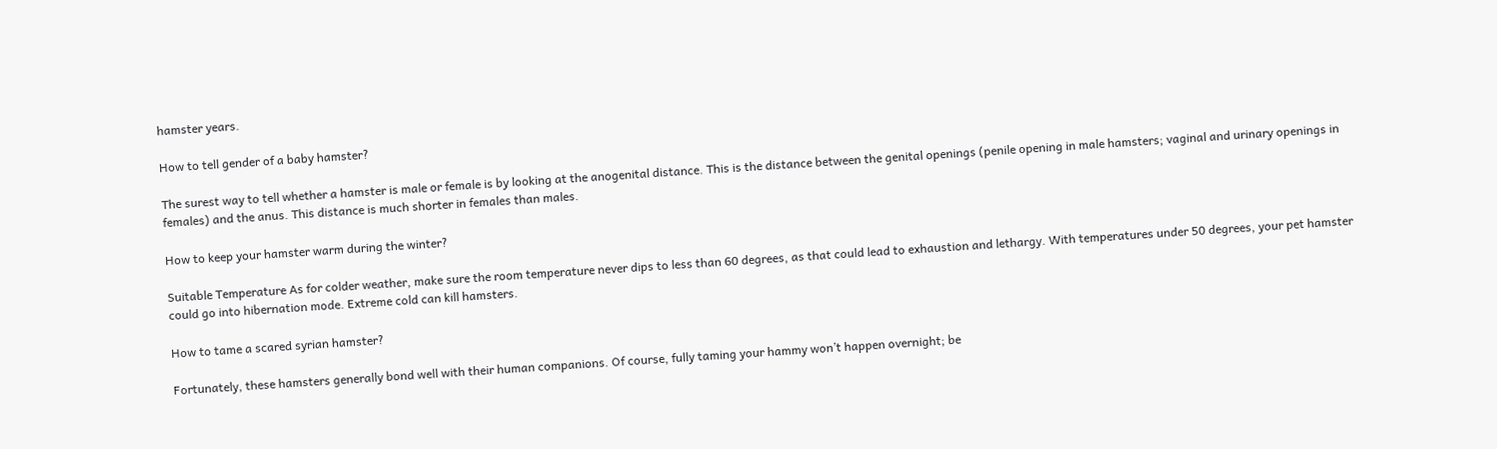hamster years.

How to tell gender of a baby hamster?

The surest way to tell whether a hamster is male or female is by looking at the anogenital distance. This is the distance between the genital openings (penile opening in male hamsters; vaginal and urinary openings in females) and the anus. This distance is much shorter in females than males.

How to keep your hamster warm during the winter?

Suitable Temperature As for colder weather, make sure the room temperature never dips to less than 60 degrees, as that could lead to exhaustion and lethargy. With temperatures under 50 degrees, your pet hamster could go into hibernation mode. Extreme cold can kill hamsters.

How to tame a scared syrian hamster?

Fortunately, these hamsters generally bond well with their human companions. Of course, fully taming your hammy won’t happen overnight; be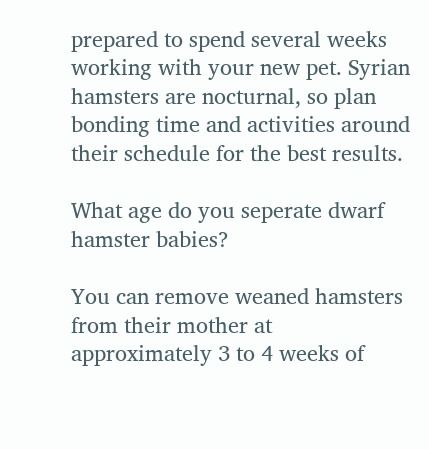prepared to spend several weeks working with your new pet. Syrian hamsters are nocturnal, so plan bonding time and activities around their schedule for the best results.

What age do you seperate dwarf hamster babies?

You can remove weaned hamsters from their mother at approximately 3 to 4 weeks of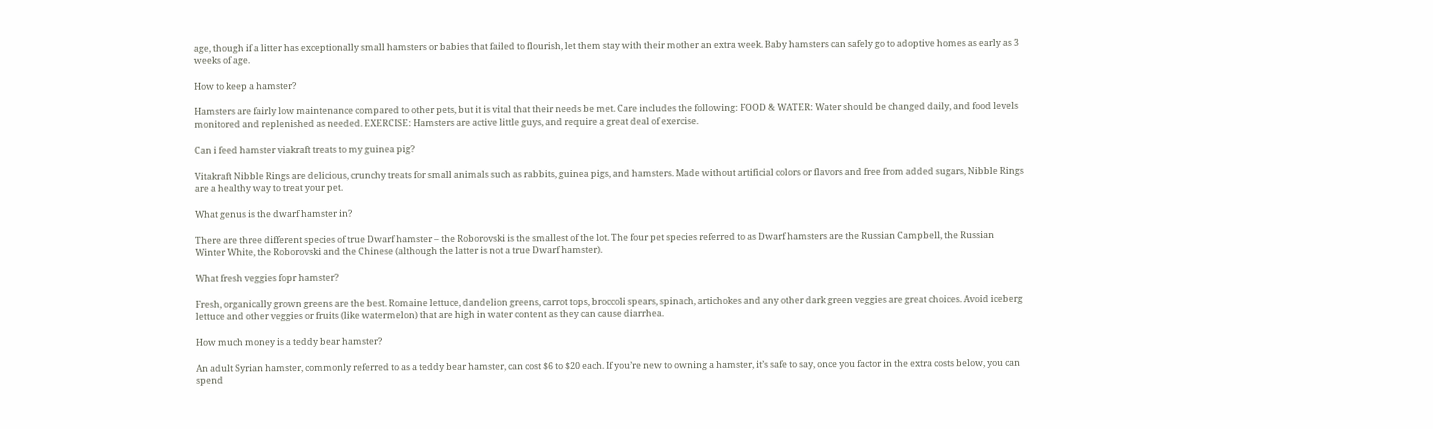age, though if a litter has exceptionally small hamsters or babies that failed to flourish, let them stay with their mother an extra week. Baby hamsters can safely go to adoptive homes as early as 3 weeks of age.

How to keep a hamster?

Hamsters are fairly low maintenance compared to other pets, but it is vital that their needs be met. Care includes the following: FOOD & WATER: Water should be changed daily, and food levels monitored and replenished as needed. EXERCISE: Hamsters are active little guys, and require a great deal of exercise.

Can i feed hamster viakraft treats to my guinea pig?

Vitakraft Nibble Rings are delicious, crunchy treats for small animals such as rabbits, guinea pigs, and hamsters. Made without artificial colors or flavors and free from added sugars, Nibble Rings are a healthy way to treat your pet.

What genus is the dwarf hamster in?

There are three different species of true Dwarf hamster – the Roborovski is the smallest of the lot. The four pet species referred to as Dwarf hamsters are the Russian Campbell, the Russian Winter White, the Roborovski and the Chinese (although the latter is not a true Dwarf hamster).

What fresh veggies fopr hamster?

Fresh, organically grown greens are the best. Romaine lettuce, dandelion greens, carrot tops, broccoli spears, spinach, artichokes and any other dark green veggies are great choices. Avoid iceberg lettuce and other veggies or fruits (like watermelon) that are high in water content as they can cause diarrhea.

How much money is a teddy bear hamster?

An adult Syrian hamster, commonly referred to as a teddy bear hamster, can cost $6 to $20 each. If you’re new to owning a hamster, it’s safe to say, once you factor in the extra costs below, you can spend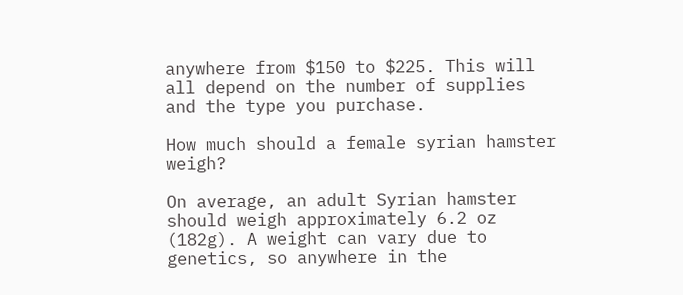anywhere from $150 to $225. This will all depend on the number of supplies and the type you purchase.

How much should a female syrian hamster weigh?

On average, an adult Syrian hamster should weigh approximately 6.2 oz (182g). A weight can vary due to genetics, so anywhere in the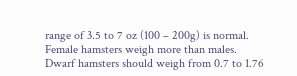range of 3.5 to 7 oz (100 – 200g) is normal. Female hamsters weigh more than males. Dwarf hamsters should weigh from 0.7 to 1.76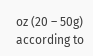oz (20 – 50g) according to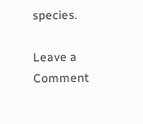species.

Leave a Comment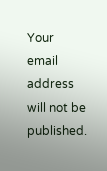Your email address will not be published.